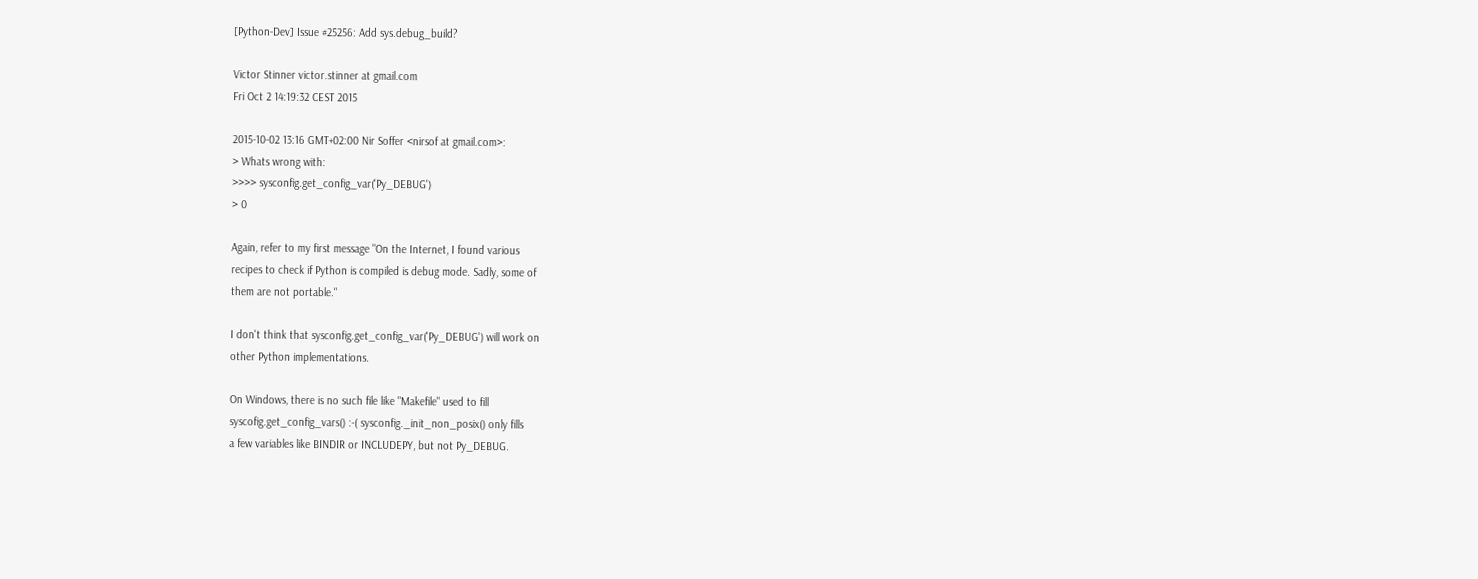[Python-Dev] Issue #25256: Add sys.debug_build?

Victor Stinner victor.stinner at gmail.com
Fri Oct 2 14:19:32 CEST 2015

2015-10-02 13:16 GMT+02:00 Nir Soffer <nirsof at gmail.com>:
> Whats wrong with:
>>>> sysconfig.get_config_var('Py_DEBUG')
> 0

Again, refer to my first message "On the Internet, I found various
recipes to check if Python is compiled is debug mode. Sadly, some of
them are not portable."

I don't think that sysconfig.get_config_var('Py_DEBUG') will work on
other Python implementations.

On Windows, there is no such file like "Makefile" used to fill
syscofig.get_config_vars() :-( sysconfig._init_non_posix() only fills
a few variables like BINDIR or INCLUDEPY, but not Py_DEBUG.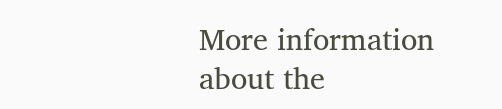More information about the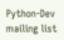Python-Dev mailing list